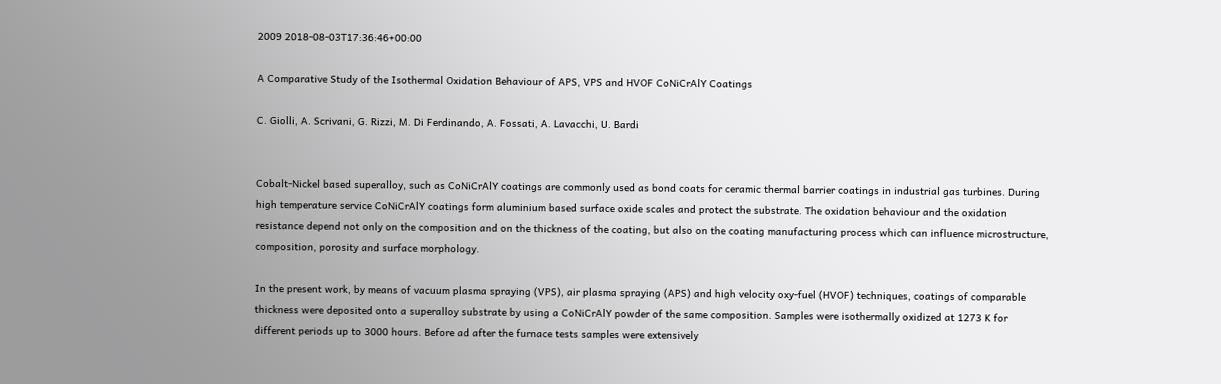2009 2018-08-03T17:36:46+00:00

A Comparative Study of the Isothermal Oxidation Behaviour of APS, VPS and HVOF CoNiCrAlY Coatings

C. Giolli, A. Scrivani, G. Rizzi, M. Di Ferdinando, A. Fossati, A. Lavacchi, U. Bardi


Cobalt-Nickel based superalloy, such as CoNiCrAlY coatings are commonly used as bond coats for ceramic thermal barrier coatings in industrial gas turbines. During high temperature service CoNiCrAlY coatings form aluminium based surface oxide scales and protect the substrate. The oxidation behaviour and the oxidation resistance depend not only on the composition and on the thickness of the coating, but also on the coating manufacturing process which can influence microstructure, composition, porosity and surface morphology.

In the present work, by means of vacuum plasma spraying (VPS), air plasma spraying (APS) and high velocity oxy-fuel (HVOF) techniques, coatings of comparable thickness were deposited onto a superalloy substrate by using a CoNiCrAlY powder of the same composition. Samples were isothermally oxidized at 1273 K for different periods up to 3000 hours. Before ad after the furnace tests samples were extensively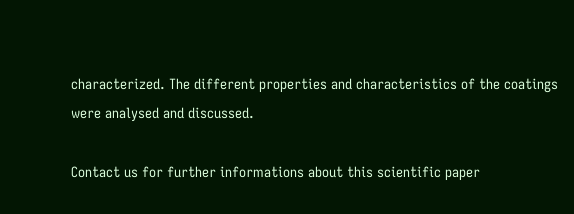characterized. The different properties and characteristics of the coatings were analysed and discussed.

Contact us for further informations about this scientific paper